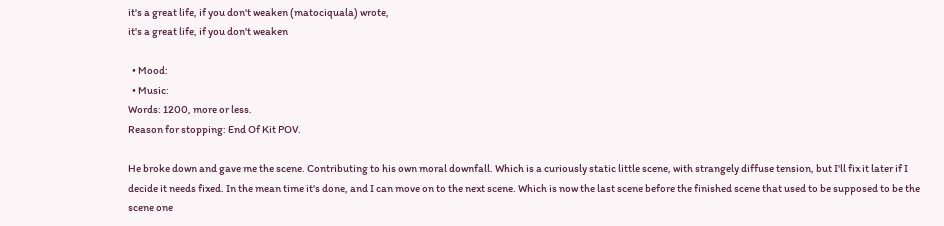it's a great life, if you don't weaken (matociquala) wrote,
it's a great life, if you don't weaken

  • Mood:
  • Music:
Words: 1200, more or less.
Reason for stopping: End Of Kit POV.

He broke down and gave me the scene. Contributing to his own moral downfall. Which is a curiously static little scene, with strangely diffuse tension, but I'll fix it later if I decide it needs fixed. In the mean time it's done, and I can move on to the next scene. Which is now the last scene before the finished scene that used to be supposed to be the scene one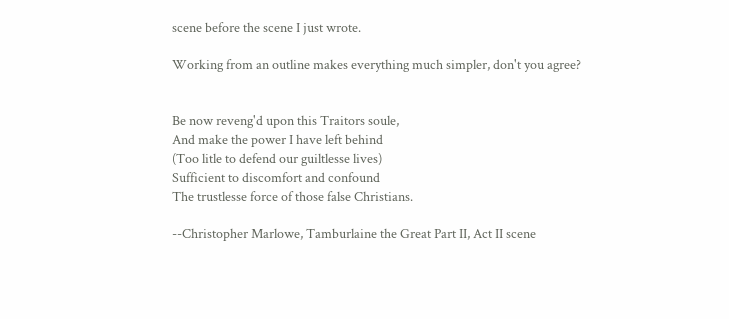scene before the scene I just wrote.

Working from an outline makes everything much simpler, don't you agree?


Be now reveng'd upon this Traitors soule,
And make the power I have left behind
(Too litle to defend our guiltlesse lives)
Sufficient to discomfort and confound
The trustlesse force of those false Christians.

--Christopher Marlowe, Tamburlaine the Great Part II, Act II scene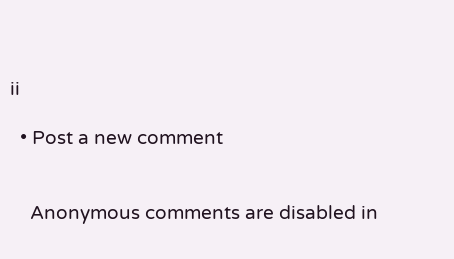ii

  • Post a new comment


    Anonymous comments are disabled in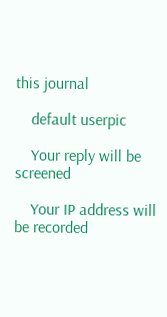this journal

    default userpic

    Your reply will be screened

    Your IP address will be recorded